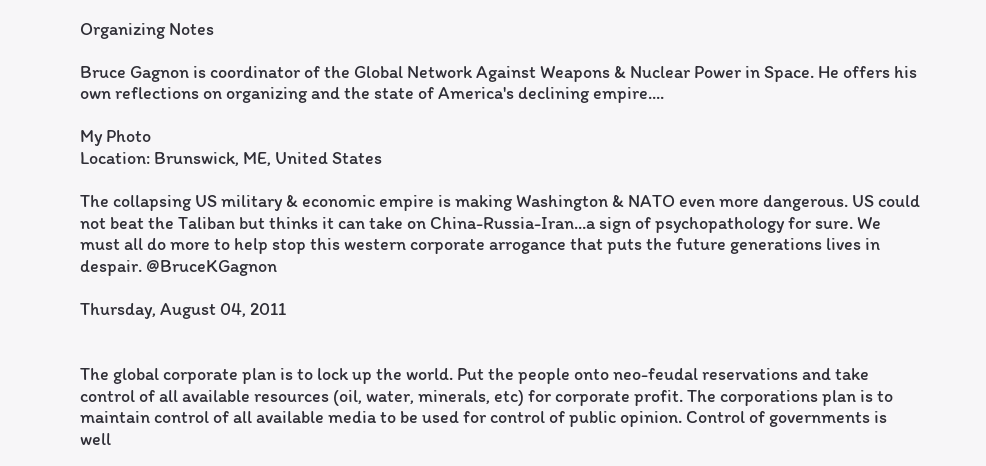Organizing Notes

Bruce Gagnon is coordinator of the Global Network Against Weapons & Nuclear Power in Space. He offers his own reflections on organizing and the state of America's declining empire....

My Photo
Location: Brunswick, ME, United States

The collapsing US military & economic empire is making Washington & NATO even more dangerous. US could not beat the Taliban but thinks it can take on China-Russia-Iran...a sign of psychopathology for sure. We must all do more to help stop this western corporate arrogance that puts the future generations lives in despair. @BruceKGagnon

Thursday, August 04, 2011


The global corporate plan is to lock up the world. Put the people onto neo-feudal reservations and take control of all available resources (oil, water, minerals, etc) for corporate profit. The corporations plan is to maintain control of all available media to be used for control of public opinion. Control of governments is well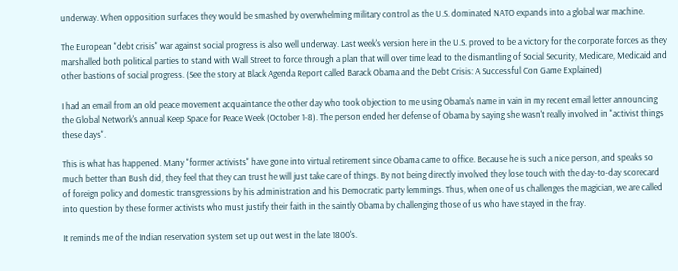underway. When opposition surfaces they would be smashed by overwhelming military control as the U.S. dominated NATO expands into a global war machine.

The European "debt crisis" war against social progress is also well underway. Last week's version here in the U.S. proved to be a victory for the corporate forces as they marshalled both political parties to stand with Wall Street to force through a plan that will over time lead to the dismantling of Social Security, Medicare, Medicaid and other bastions of social progress. (See the story at Black Agenda Report called Barack Obama and the Debt Crisis: A Successful Con Game Explained)

I had an email from an old peace movement acquaintance the other day who took objection to me using Obama's name in vain in my recent email letter announcing the Global Network's annual Keep Space for Peace Week (October 1-8). The person ended her defense of Obama by saying she wasn't really involved in "activist things these days".

This is what has happened. Many "former activists" have gone into virtual retirement since Obama came to office. Because he is such a nice person, and speaks so much better than Bush did, they feel that they can trust he will just take care of things. By not being directly involved they lose touch with the day-to-day scorecard of foreign policy and domestic transgressions by his administration and his Democratic party lemmings. Thus, when one of us challenges the magician, we are called into question by these former activists who must justify their faith in the saintly Obama by challenging those of us who have stayed in the fray.

It reminds me of the Indian reservation system set up out west in the late 1800's.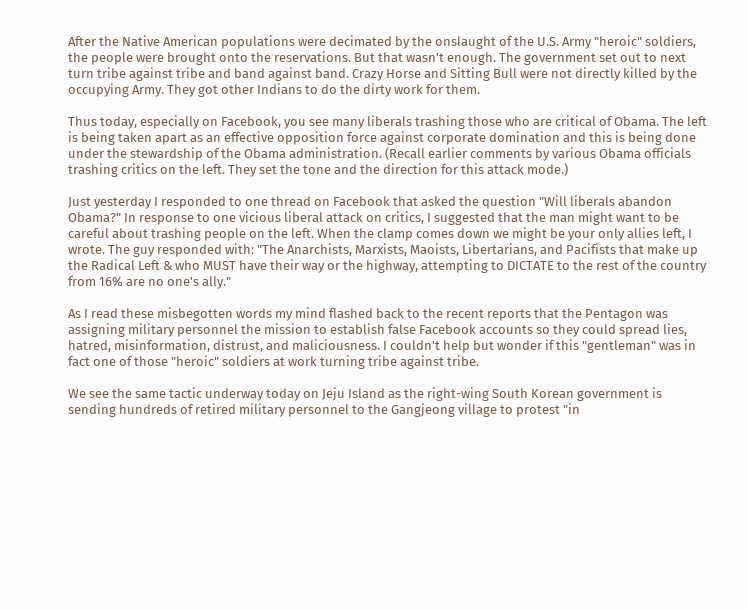After the Native American populations were decimated by the onslaught of the U.S. Army "heroic" soldiers, the people were brought onto the reservations. But that wasn't enough. The government set out to next turn tribe against tribe and band against band. Crazy Horse and Sitting Bull were not directly killed by the occupying Army. They got other Indians to do the dirty work for them.

Thus today, especially on Facebook, you see many liberals trashing those who are critical of Obama. The left is being taken apart as an effective opposition force against corporate domination and this is being done under the stewardship of the Obama administration. (Recall earlier comments by various Obama officials trashing critics on the left. They set the tone and the direction for this attack mode.)

Just yesterday I responded to one thread on Facebook that asked the question "Will liberals abandon Obama?" In response to one vicious liberal attack on critics, I suggested that the man might want to be careful about trashing people on the left. When the clamp comes down we might be your only allies left, I wrote. The guy responded with: "The Anarchists, Marxists, Maoists, Libertarians, and Pacifists that make up the Radical Left & who MUST have their way or the highway, attempting to DICTATE to the rest of the country from 16% are no one's ally."

As I read these misbegotten words my mind flashed back to the recent reports that the Pentagon was assigning military personnel the mission to establish false Facebook accounts so they could spread lies, hatred, misinformation, distrust, and maliciousness. I couldn't help but wonder if this "gentleman" was in fact one of those "heroic" soldiers at work turning tribe against tribe.

We see the same tactic underway today on Jeju Island as the right-wing South Korean government is sending hundreds of retired military personnel to the Gangjeong village to protest "in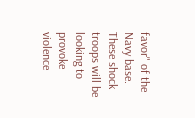favor" of the Navy base. These shock troops will be looking to provoke violence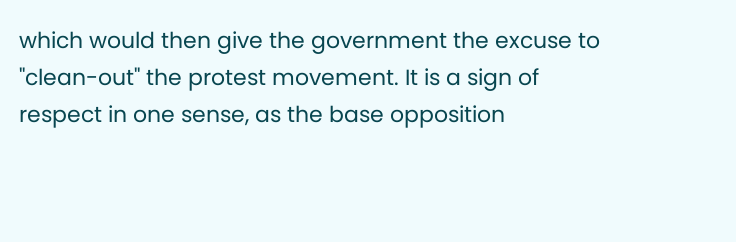which would then give the government the excuse to "clean-out" the protest movement. It is a sign of respect in one sense, as the base opposition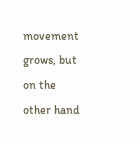movement grows, but on the other hand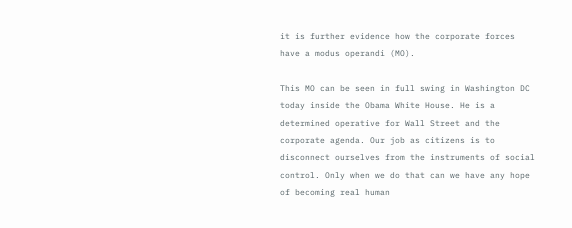it is further evidence how the corporate forces have a modus operandi (MO).

This MO can be seen in full swing in Washington DC today inside the Obama White House. He is a determined operative for Wall Street and the corporate agenda. Our job as citizens is to disconnect ourselves from the instruments of social control. Only when we do that can we have any hope of becoming real human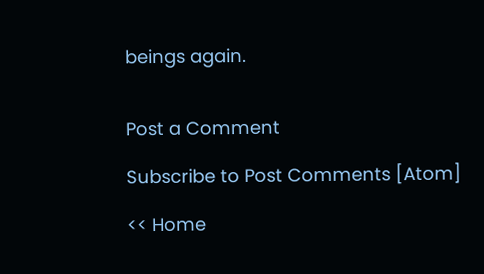beings again.


Post a Comment

Subscribe to Post Comments [Atom]

<< Home